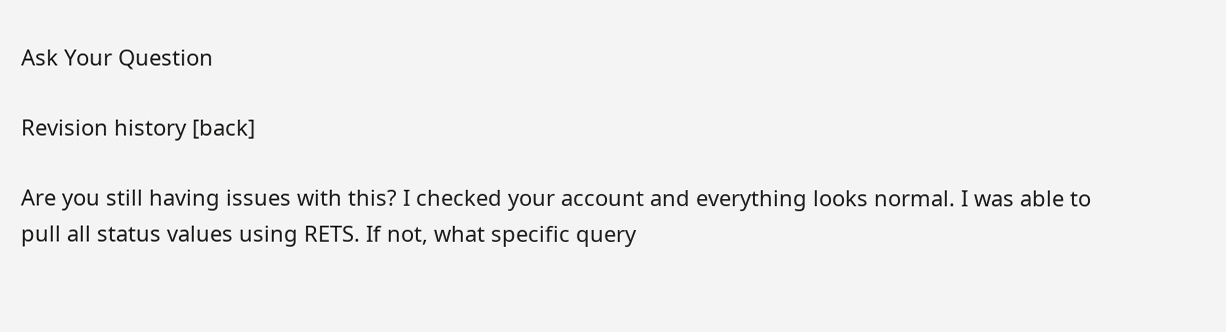Ask Your Question

Revision history [back]

Are you still having issues with this? I checked your account and everything looks normal. I was able to pull all status values using RETS. If not, what specific query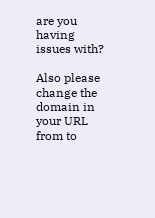are you having issues with?

Also please change the domain in your URL from to